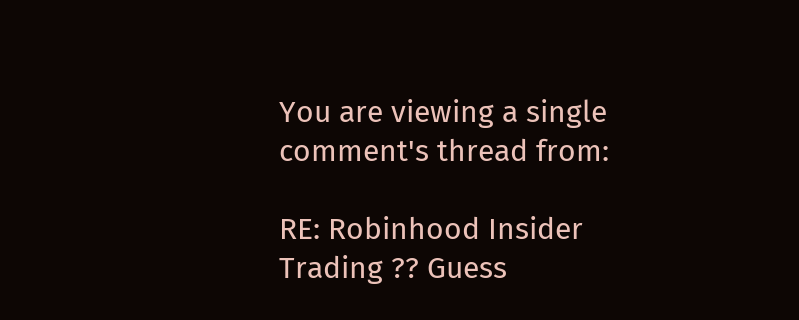You are viewing a single comment's thread from:

RE: Robinhood Insider Trading ?? Guess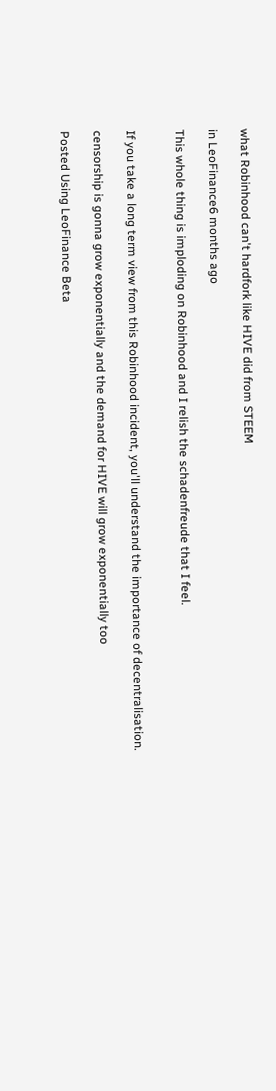what Robinhood can't hardfork like HIVE did from STEEM

in LeoFinance6 months ago

This whole thing is imploding on Robinhood and I relish the schadenfreude that I feel.


If you take a long term view from this Robinhood incident, you'll understand the importance of decentralisation.

censorship is gonna grow exponentially and the demand for HIVE will grow exponentially too

Posted Using LeoFinance Beta